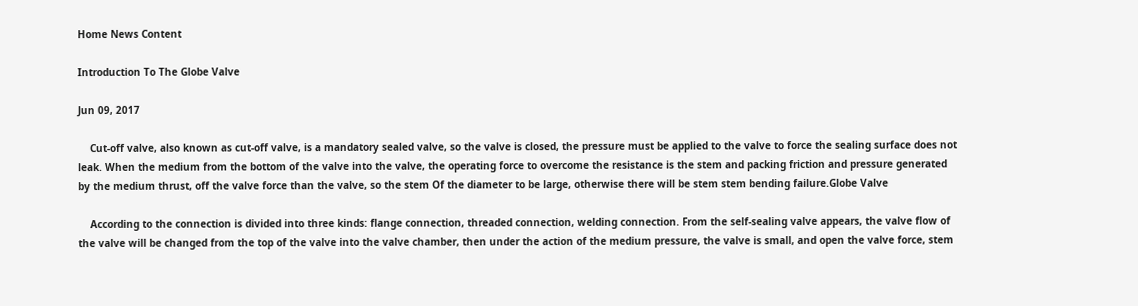Home News Content

Introduction To The Globe Valve

Jun 09, 2017

    Cut-off valve, also known as cut-off valve, is a mandatory sealed valve, so the valve is closed, the pressure must be applied to the valve to force the sealing surface does not leak. When the medium from the bottom of the valve into the valve, the operating force to overcome the resistance is the stem and packing friction and pressure generated by the medium thrust, off the valve force than the valve, so the stem Of the diameter to be large, otherwise there will be stem stem bending failure.Globe Valve

    According to the connection is divided into three kinds: flange connection, threaded connection, welding connection. From the self-sealing valve appears, the valve flow of the valve will be changed from the top of the valve into the valve chamber, then under the action of the medium pressure, the valve is small, and open the valve force, stem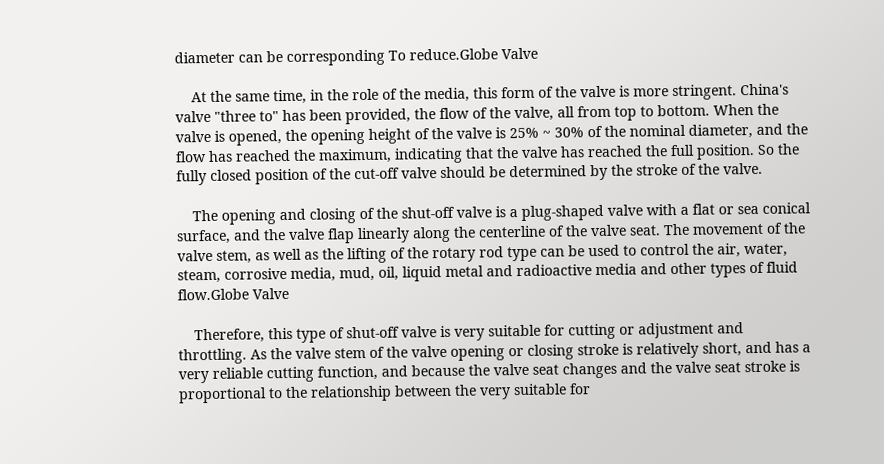diameter can be corresponding To reduce.Globe Valve

    At the same time, in the role of the media, this form of the valve is more stringent. China's valve "three to" has been provided, the flow of the valve, all from top to bottom. When the valve is opened, the opening height of the valve is 25% ~ 30% of the nominal diameter, and the flow has reached the maximum, indicating that the valve has reached the full position. So the fully closed position of the cut-off valve should be determined by the stroke of the valve.

    The opening and closing of the shut-off valve is a plug-shaped valve with a flat or sea conical surface, and the valve flap linearly along the centerline of the valve seat. The movement of the valve stem, as well as the lifting of the rotary rod type can be used to control the air, water, steam, corrosive media, mud, oil, liquid metal and radioactive media and other types of fluid flow.Globe Valve

    Therefore, this type of shut-off valve is very suitable for cutting or adjustment and throttling. As the valve stem of the valve opening or closing stroke is relatively short, and has a very reliable cutting function, and because the valve seat changes and the valve seat stroke is proportional to the relationship between the very suitable for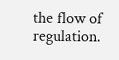the flow of regulation.